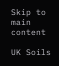Skip to main content

UK Soils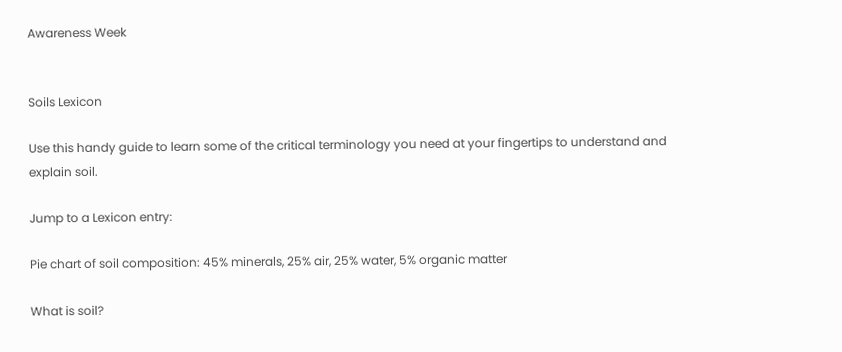Awareness Week


Soils Lexicon

Use this handy guide to learn some of the critical terminology you need at your fingertips to understand and explain soil.

Jump to a Lexicon entry:

Pie chart of soil composition: 45% minerals, 25% air, 25% water, 5% organic matter

What is soil?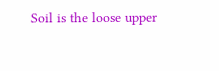Soil is the loose upper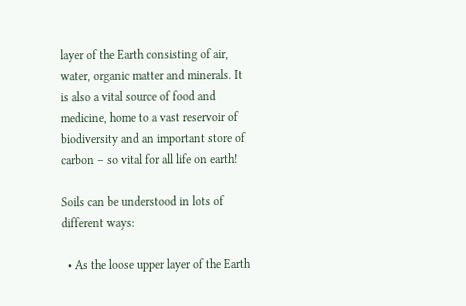layer of the Earth consisting of air, water, organic matter and minerals. It is also a vital source of food and medicine, home to a vast reservoir of biodiversity and an important store of carbon – so vital for all life on earth!

Soils can be understood in lots of different ways:

  • As the loose upper layer of the Earth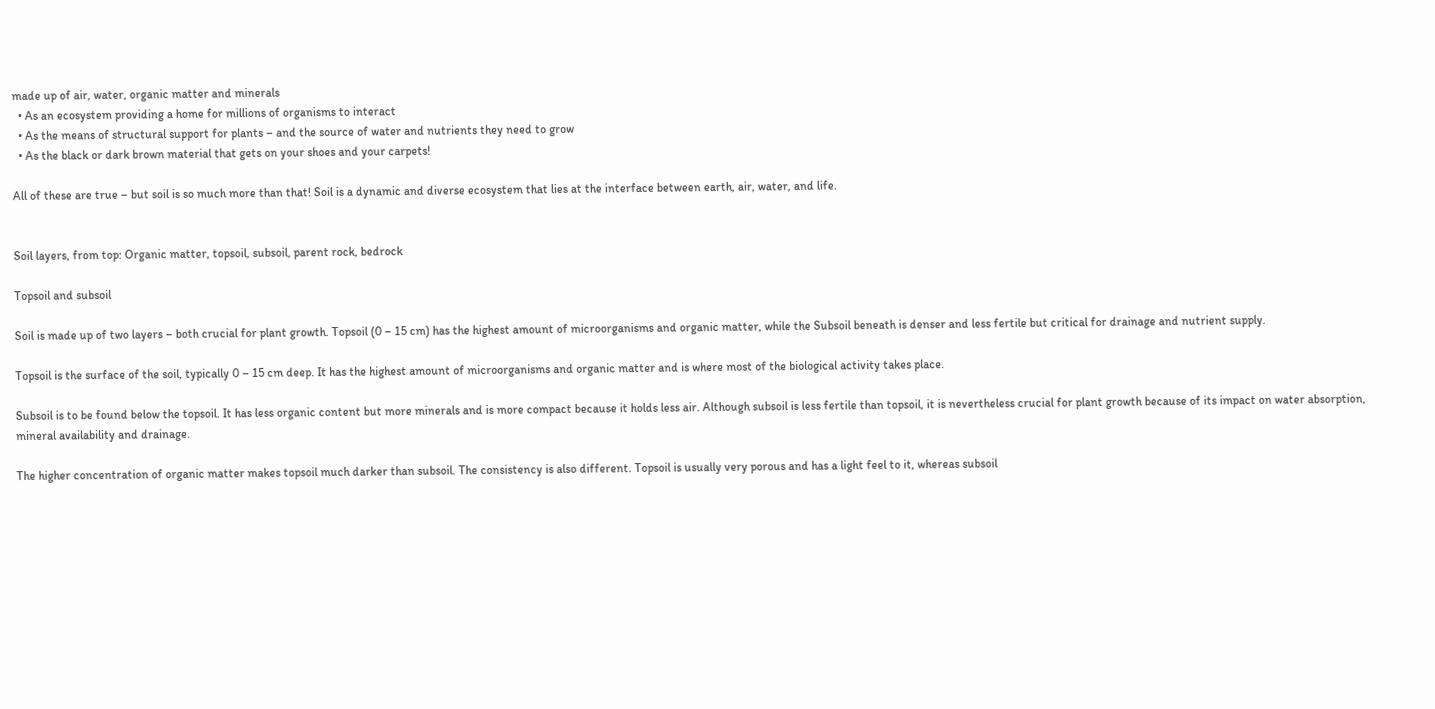made up of air, water, organic matter and minerals
  • As an ecosystem providing a home for millions of organisms to interact
  • As the means of structural support for plants – and the source of water and nutrients they need to grow
  • As the black or dark brown material that gets on your shoes and your carpets!

All of these are true – but soil is so much more than that! Soil is a dynamic and diverse ecosystem that lies at the interface between earth, air, water, and life.


Soil layers, from top: Organic matter, topsoil, subsoil, parent rock, bedrock

Topsoil and subsoil

Soil is made up of two layers – both crucial for plant growth. Topsoil (0 – 15 cm) has the highest amount of microorganisms and organic matter, while the Subsoil beneath is denser and less fertile but critical for drainage and nutrient supply.

Topsoil is the surface of the soil, typically 0 – 15 cm deep. It has the highest amount of microorganisms and organic matter and is where most of the biological activity takes place.

Subsoil is to be found below the topsoil. It has less organic content but more minerals and is more compact because it holds less air. Although subsoil is less fertile than topsoil, it is nevertheless crucial for plant growth because of its impact on water absorption, mineral availability and drainage.

The higher concentration of organic matter makes topsoil much darker than subsoil. The consistency is also different. Topsoil is usually very porous and has a light feel to it, whereas subsoil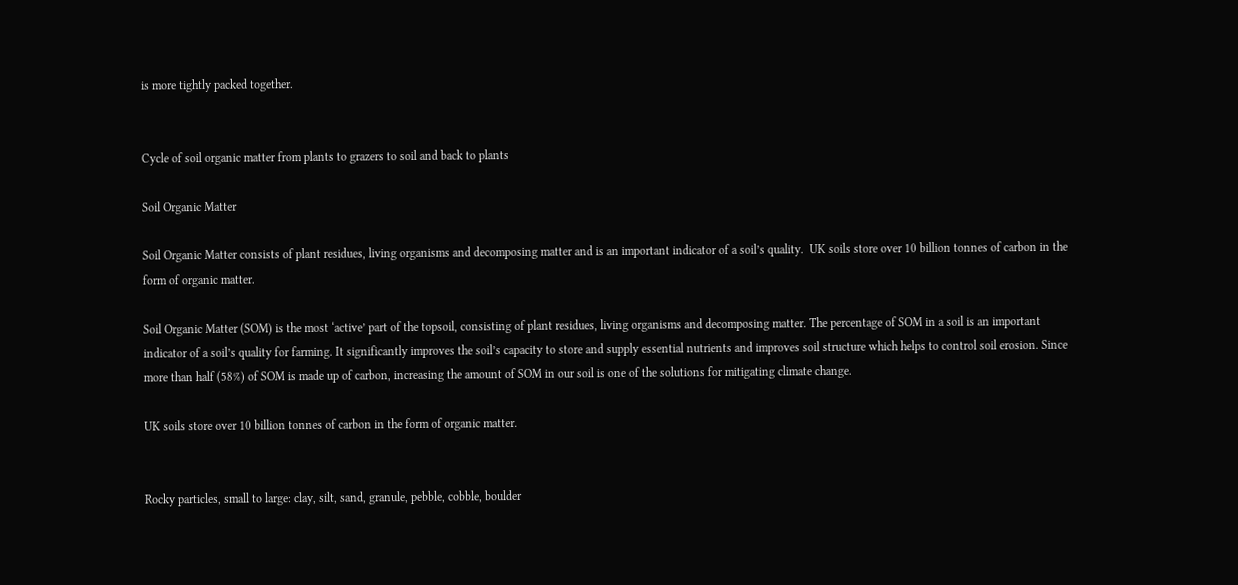is more tightly packed together.


Cycle of soil organic matter from plants to grazers to soil and back to plants

Soil Organic Matter

Soil Organic Matter consists of plant residues, living organisms and decomposing matter and is an important indicator of a soil’s quality.  UK soils store over 10 billion tonnes of carbon in the form of organic matter.

Soil Organic Matter (SOM) is the most ‘active’ part of the topsoil, consisting of plant residues, living organisms and decomposing matter. The percentage of SOM in a soil is an important indicator of a soil’s quality for farming. It significantly improves the soil’s capacity to store and supply essential nutrients and improves soil structure which helps to control soil erosion. Since more than half (58%) of SOM is made up of carbon, increasing the amount of SOM in our soil is one of the solutions for mitigating climate change.

UK soils store over 10 billion tonnes of carbon in the form of organic matter.


Rocky particles, small to large: clay, silt, sand, granule, pebble, cobble, boulder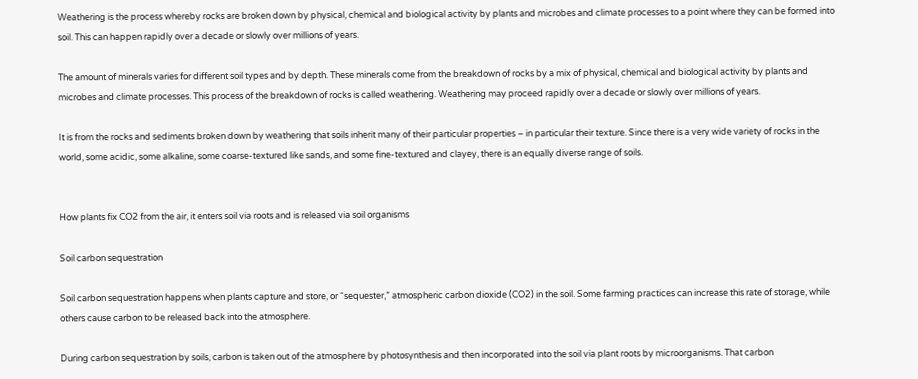Weathering is the process whereby rocks are broken down by physical, chemical and biological activity by plants and microbes and climate processes to a point where they can be formed into soil. This can happen rapidly over a decade or slowly over millions of years.

The amount of minerals varies for different soil types and by depth. These minerals come from the breakdown of rocks by a mix of physical, chemical and biological activity by plants and microbes and climate processes. This process of the breakdown of rocks is called weathering. Weathering may proceed rapidly over a decade or slowly over millions of years.

It is from the rocks and sediments broken down by weathering that soils inherit many of their particular properties – in particular their texture. Since there is a very wide variety of rocks in the world, some acidic, some alkaline, some coarse-textured like sands, and some fine-textured and clayey, there is an equally diverse range of soils.


How plants fix CO2 from the air, it enters soil via roots and is released via soil organisms

Soil carbon sequestration

Soil carbon sequestration happens when plants capture and store, or “sequester,” atmospheric carbon dioxide (CO2) in the soil. Some farming practices can increase this rate of storage, while others cause carbon to be released back into the atmosphere.

During carbon sequestration by soils, carbon is taken out of the atmosphere by photosynthesis and then incorporated into the soil via plant roots by microorganisms. That carbon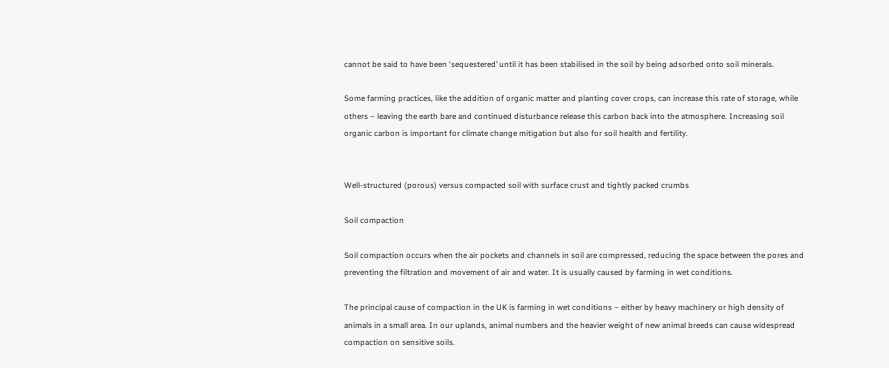cannot be said to have been ‘sequestered’ until it has been stabilised in the soil by being adsorbed onto soil minerals.

Some farming practices, like the addition of organic matter and planting cover crops, can increase this rate of storage, while others – leaving the earth bare and continued disturbance release this carbon back into the atmosphere. Increasing soil organic carbon is important for climate change mitigation but also for soil health and fertility.


Well-structured (porous) versus compacted soil with surface crust and tightly packed crumbs

Soil compaction

Soil compaction occurs when the air pockets and channels in soil are compressed, reducing the space between the pores and preventing the filtration and movement of air and water. It is usually caused by farming in wet conditions.

The principal cause of compaction in the UK is farming in wet conditions – either by heavy machinery or high density of animals in a small area. In our uplands, animal numbers and the heavier weight of new animal breeds can cause widespread compaction on sensitive soils.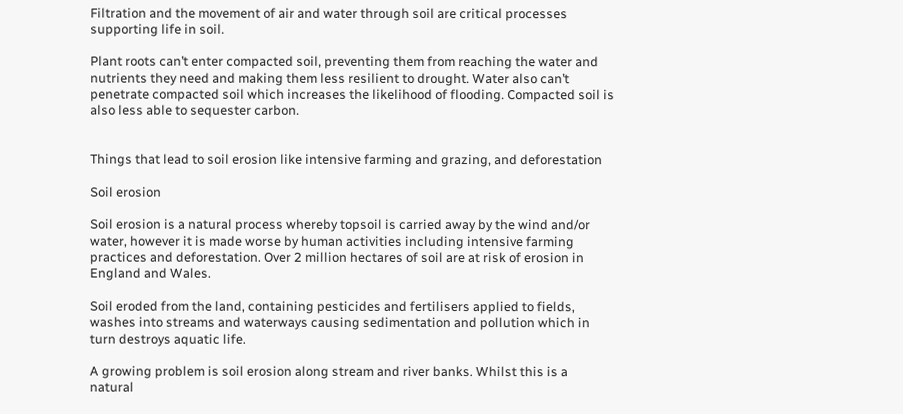Filtration and the movement of air and water through soil are critical processes supporting life in soil.

Plant roots can’t enter compacted soil, preventing them from reaching the water and nutrients they need and making them less resilient to drought. Water also can’t penetrate compacted soil which increases the likelihood of flooding. Compacted soil is also less able to sequester carbon.


Things that lead to soil erosion like intensive farming and grazing, and deforestation

Soil erosion

Soil erosion is a natural process whereby topsoil is carried away by the wind and/or water, however it is made worse by human activities including intensive farming practices and deforestation. Over 2 million hectares of soil are at risk of erosion in England and Wales.

Soil eroded from the land, containing pesticides and fertilisers applied to fields, washes into streams and waterways causing sedimentation and pollution which in turn destroys aquatic life.

A growing problem is soil erosion along stream and river banks. Whilst this is a natural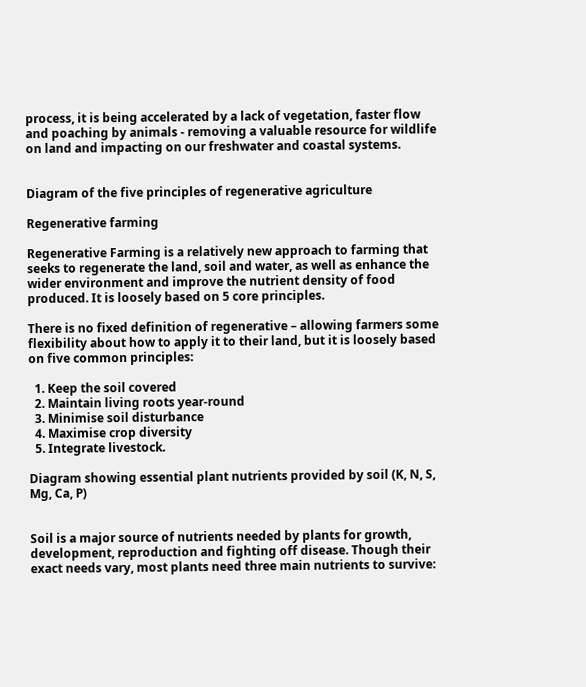process, it is being accelerated by a lack of vegetation, faster flow and poaching by animals - removing a valuable resource for wildlife on land and impacting on our freshwater and coastal systems.


Diagram of the five principles of regenerative agriculture

Regenerative farming

Regenerative Farming is a relatively new approach to farming that seeks to regenerate the land, soil and water, as well as enhance the wider environment and improve the nutrient density of food produced. It is loosely based on 5 core principles.

There is no fixed definition of regenerative – allowing farmers some flexibility about how to apply it to their land, but it is loosely based on five common principles:

  1. Keep the soil covered
  2. Maintain living roots year-round
  3. Minimise soil disturbance
  4. Maximise crop diversity
  5. Integrate livestock.

Diagram showing essential plant nutrients provided by soil (K, N, S, Mg, Ca, P)


Soil is a major source of nutrients needed by plants for growth, development, reproduction and fighting off disease. Though their exact needs vary, most plants need three main nutrients to survive: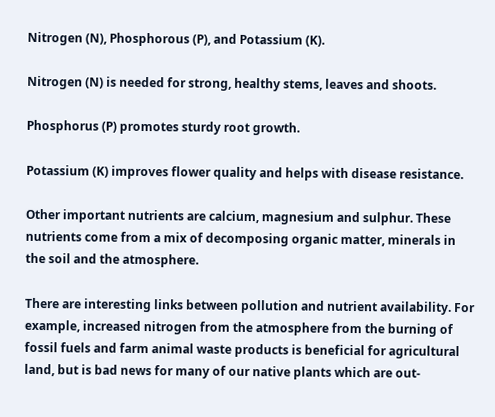Nitrogen (N), Phosphorous (P), and Potassium (K).

Nitrogen (N) is needed for strong, healthy stems, leaves and shoots.

Phosphorus (P) promotes sturdy root growth.

Potassium (K) improves flower quality and helps with disease resistance.

Other important nutrients are calcium, magnesium and sulphur. These nutrients come from a mix of decomposing organic matter, minerals in the soil and the atmosphere.

There are interesting links between pollution and nutrient availability. For example, increased nitrogen from the atmosphere from the burning of fossil fuels and farm animal waste products is beneficial for agricultural land, but is bad news for many of our native plants which are out-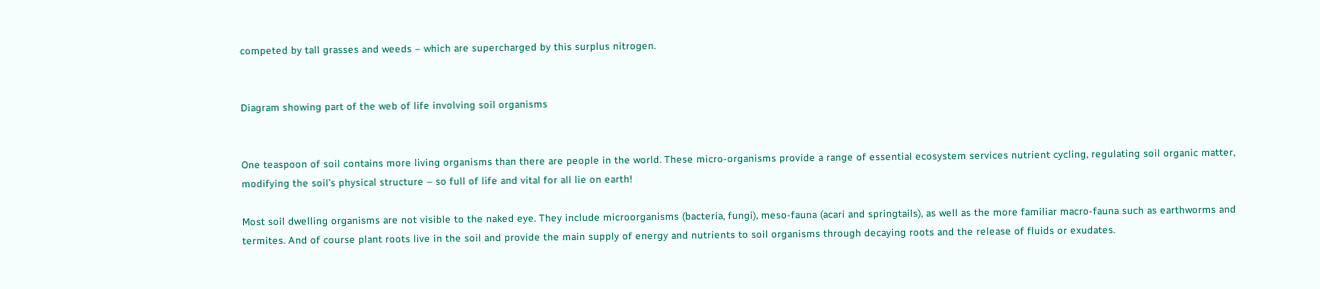competed by tall grasses and weeds – which are supercharged by this surplus nitrogen.


Diagram showing part of the web of life involving soil organisms


One teaspoon of soil contains more living organisms than there are people in the world. These micro-organisms provide a range of essential ecosystem services nutrient cycling, regulating soil organic matter, modifying the soil’s physical structure – so full of life and vital for all lie on earth!

Most soil dwelling organisms are not visible to the naked eye. They include microorganisms (bacteria, fungi), meso-fauna (acari and springtails), as well as the more familiar macro-fauna such as earthworms and termites. And of course plant roots live in the soil and provide the main supply of energy and nutrients to soil organisms through decaying roots and the release of fluids or exudates.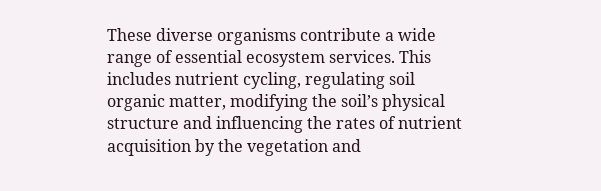These diverse organisms contribute a wide range of essential ecosystem services. This includes nutrient cycling, regulating soil organic matter, modifying the soil’s physical structure and influencing the rates of nutrient acquisition by the vegetation and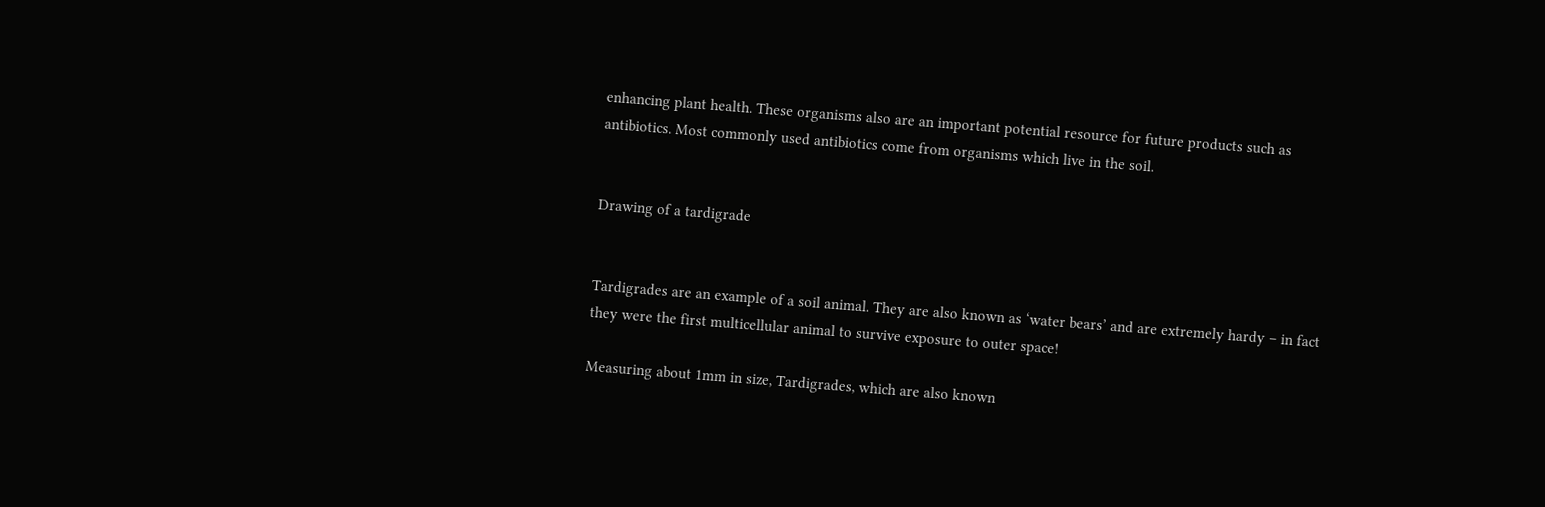enhancing plant health. These organisms also are an important potential resource for future products such as antibiotics. Most commonly used antibiotics come from organisms which live in the soil.


Drawing of a tardigrade


Tardigrades are an example of a soil animal. They are also known as ‘water bears’ and are extremely hardy – in fact they were the first multicellular animal to survive exposure to outer space!

Measuring about 1mm in size, Tardigrades, which are also known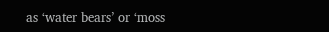as ‘water bears’ or ‘moss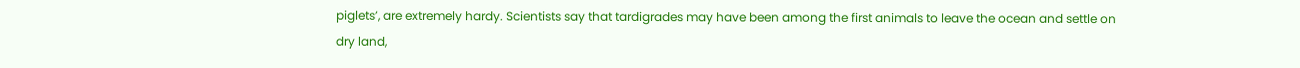piglets’, are extremely hardy. Scientists say that tardigrades may have been among the first animals to leave the ocean and settle on dry land,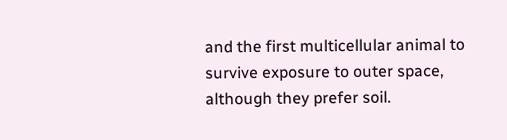and the first multicellular animal to survive exposure to outer space, although they prefer soil.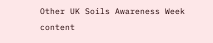Other UK Soils Awareness Week content